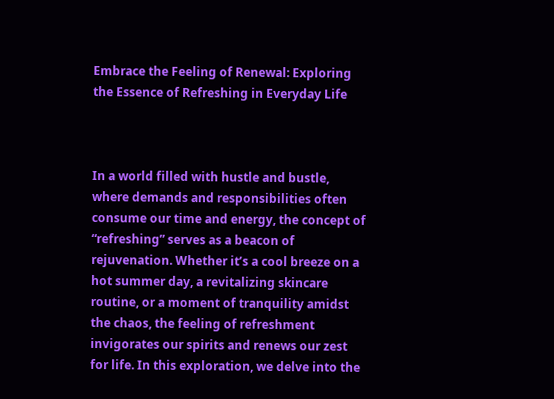Embrace the Feeling of Renewal: Exploring the Essence of Refreshing in Everyday Life



In a world filled with hustle and bustle, where demands and responsibilities often consume our time and energy, the concept of “refreshing” serves as a beacon of rejuvenation. Whether it’s a cool breeze on a hot summer day, a revitalizing skincare routine, or a moment of tranquility amidst the chaos, the feeling of refreshment invigorates our spirits and renews our zest for life. In this exploration, we delve into the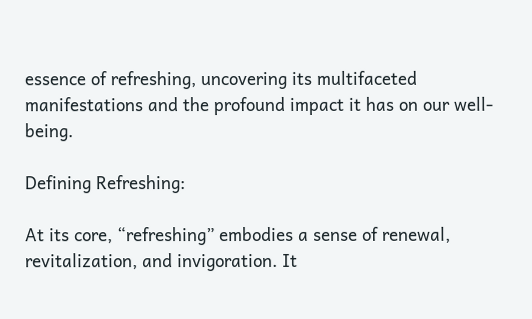essence of refreshing, uncovering its multifaceted manifestations and the profound impact it has on our well-being.

Defining Refreshing:

At its core, “refreshing” embodies a sense of renewal, revitalization, and invigoration. It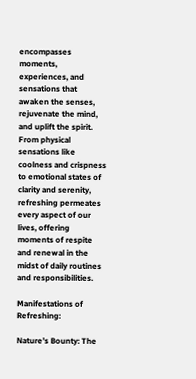encompasses moments, experiences, and sensations that awaken the senses, rejuvenate the mind, and uplift the spirit. From physical sensations like coolness and crispness to emotional states of clarity and serenity, refreshing permeates every aspect of our lives, offering moments of respite and renewal in the midst of daily routines and responsibilities.

Manifestations of Refreshing:

Nature’s Bounty: The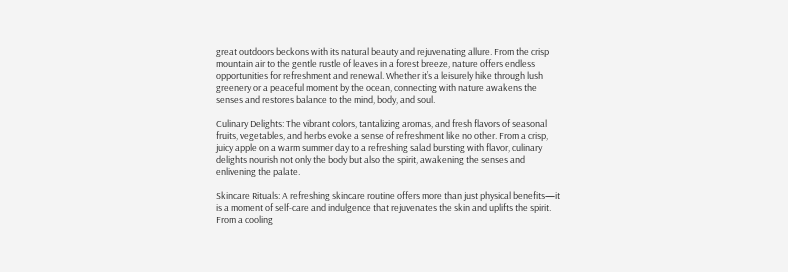great outdoors beckons with its natural beauty and rejuvenating allure. From the crisp mountain air to the gentle rustle of leaves in a forest breeze, nature offers endless opportunities for refreshment and renewal. Whether it’s a leisurely hike through lush greenery or a peaceful moment by the ocean, connecting with nature awakens the senses and restores balance to the mind, body, and soul.

Culinary Delights: The vibrant colors, tantalizing aromas, and fresh flavors of seasonal fruits, vegetables, and herbs evoke a sense of refreshment like no other. From a crisp, juicy apple on a warm summer day to a refreshing salad bursting with flavor, culinary delights nourish not only the body but also the spirit, awakening the senses and enlivening the palate.

Skincare Rituals: A refreshing skincare routine offers more than just physical benefits—it is a moment of self-care and indulgence that rejuvenates the skin and uplifts the spirit. From a cooling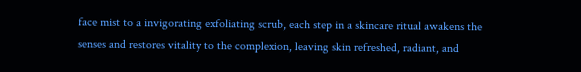face mist to a invigorating exfoliating scrub, each step in a skincare ritual awakens the senses and restores vitality to the complexion, leaving skin refreshed, radiant, and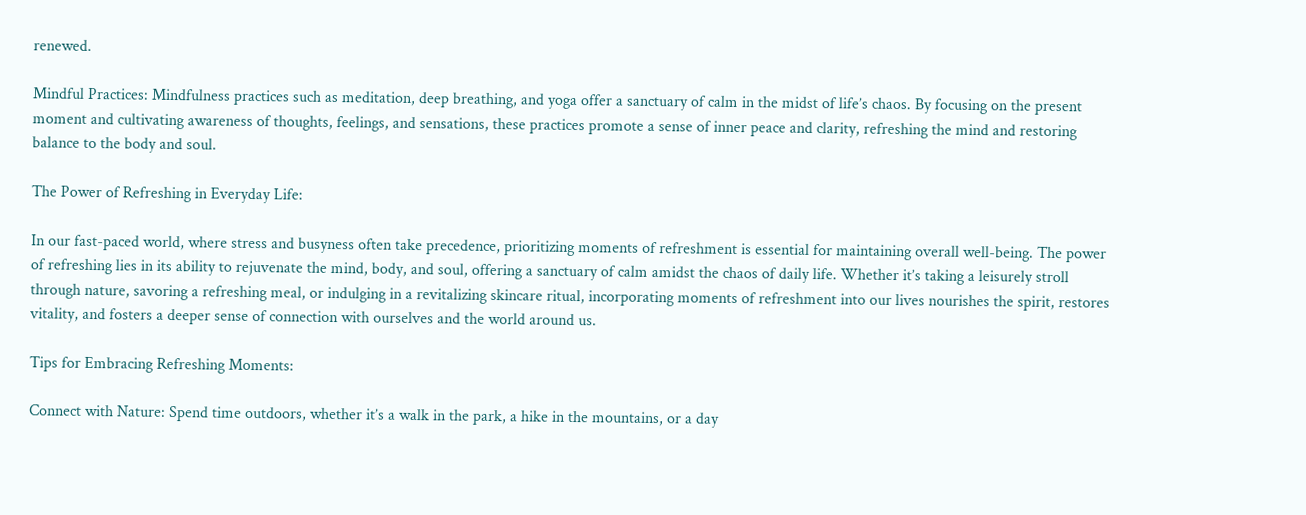renewed.

Mindful Practices: Mindfulness practices such as meditation, deep breathing, and yoga offer a sanctuary of calm in the midst of life’s chaos. By focusing on the present moment and cultivating awareness of thoughts, feelings, and sensations, these practices promote a sense of inner peace and clarity, refreshing the mind and restoring balance to the body and soul.

The Power of Refreshing in Everyday Life:

In our fast-paced world, where stress and busyness often take precedence, prioritizing moments of refreshment is essential for maintaining overall well-being. The power of refreshing lies in its ability to rejuvenate the mind, body, and soul, offering a sanctuary of calm amidst the chaos of daily life. Whether it’s taking a leisurely stroll through nature, savoring a refreshing meal, or indulging in a revitalizing skincare ritual, incorporating moments of refreshment into our lives nourishes the spirit, restores vitality, and fosters a deeper sense of connection with ourselves and the world around us.

Tips for Embracing Refreshing Moments:

Connect with Nature: Spend time outdoors, whether it’s a walk in the park, a hike in the mountains, or a day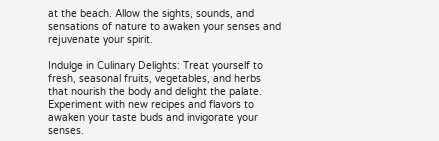at the beach. Allow the sights, sounds, and sensations of nature to awaken your senses and rejuvenate your spirit.

Indulge in Culinary Delights: Treat yourself to fresh, seasonal fruits, vegetables, and herbs that nourish the body and delight the palate. Experiment with new recipes and flavors to awaken your taste buds and invigorate your senses.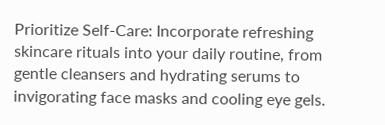Prioritize Self-Care: Incorporate refreshing skincare rituals into your daily routine, from gentle cleansers and hydrating serums to invigorating face masks and cooling eye gels.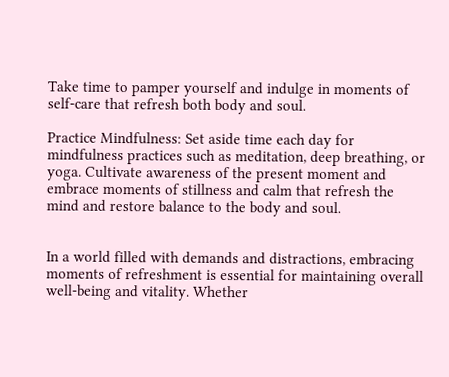Take time to pamper yourself and indulge in moments of self-care that refresh both body and soul.

Practice Mindfulness: Set aside time each day for mindfulness practices such as meditation, deep breathing, or yoga. Cultivate awareness of the present moment and embrace moments of stillness and calm that refresh the mind and restore balance to the body and soul.


In a world filled with demands and distractions, embracing moments of refreshment is essential for maintaining overall well-being and vitality. Whether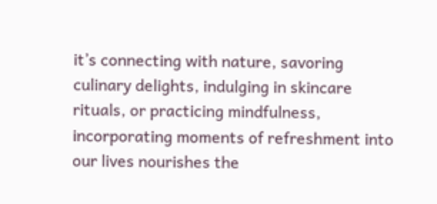it’s connecting with nature, savoring culinary delights, indulging in skincare rituals, or practicing mindfulness, incorporating moments of refreshment into our lives nourishes the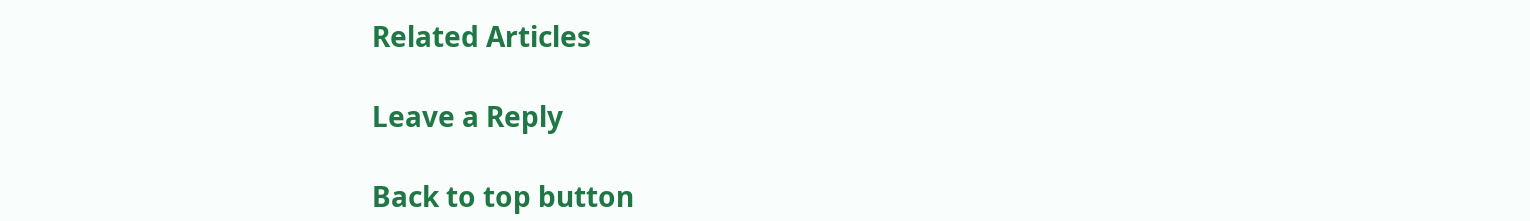Related Articles

Leave a Reply

Back to top button